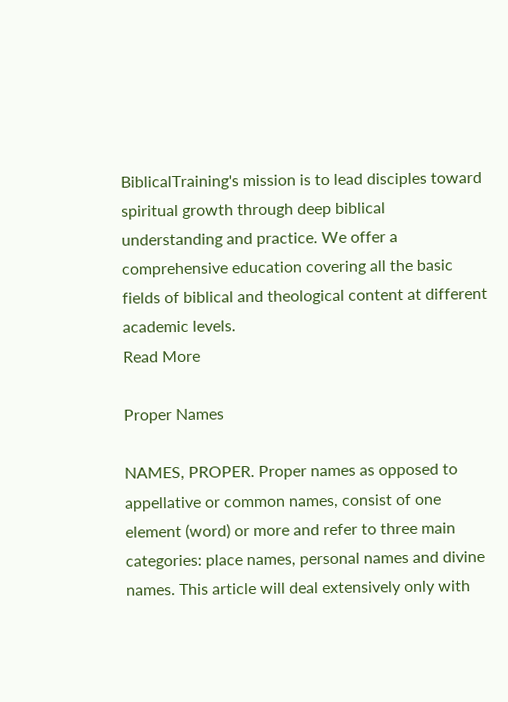BiblicalTraining's mission is to lead disciples toward spiritual growth through deep biblical understanding and practice. We offer a comprehensive education covering all the basic fields of biblical and theological content at different academic levels.
Read More

Proper Names

NAMES, PROPER. Proper names as opposed to appellative or common names, consist of one element (word) or more and refer to three main categories: place names, personal names and divine names. This article will deal extensively only with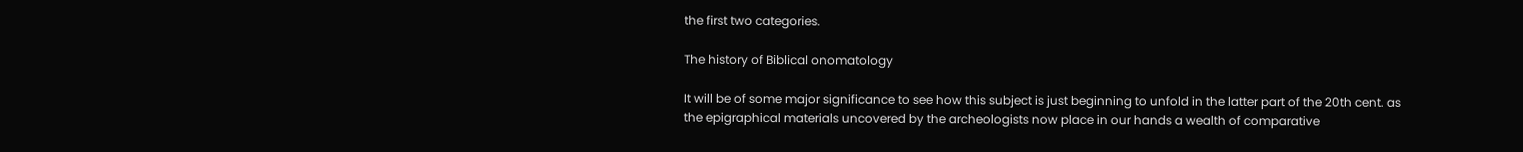the first two categories.

The history of Biblical onomatology

It will be of some major significance to see how this subject is just beginning to unfold in the latter part of the 20th cent. as the epigraphical materials uncovered by the archeologists now place in our hands a wealth of comparative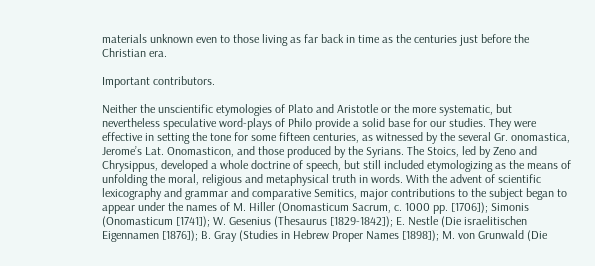materials unknown even to those living as far back in time as the centuries just before the Christian era.

Important contributors.

Neither the unscientific etymologies of Plato and Aristotle or the more systematic, but nevertheless speculative word-plays of Philo provide a solid base for our studies. They were effective in setting the tone for some fifteen centuries, as witnessed by the several Gr. onomastica, Jerome’s Lat. Onomasticon, and those produced by the Syrians. The Stoics, led by Zeno and Chrysippus, developed a whole doctrine of speech, but still included etymologizing as the means of unfolding the moral, religious and metaphysical truth in words. With the advent of scientific lexicography and grammar and comparative Semitics, major contributions to the subject began to appear under the names of M. Hiller (Onomasticum Sacrum, c. 1000 pp. [1706]); Simonis (Onomasticum [1741]); W. Gesenius (Thesaurus [1829-1842]); E. Nestle (Die israelitischen Eigennamen [1876]); B. Gray (Studies in Hebrew Proper Names [1898]); M. von Grunwald (Die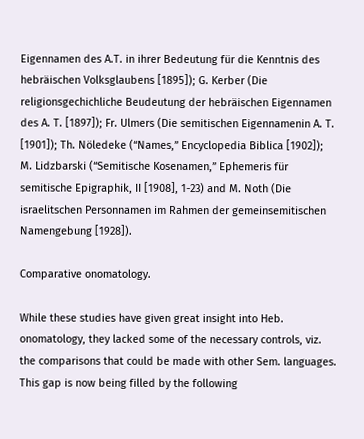Eigennamen des A.T. in ihrer Bedeutung für die Kenntnis des hebräischen Volksglaubens [1895]); G. Kerber (Die religionsgechichliche Beudeutung der hebräischen Eigennamen des A. T. [1897]); Fr. Ulmers (Die semitischen Eigennamenin A. T. [1901]); Th. Nöledeke (“Names,” Encyclopedia Biblica [1902]); M. Lidzbarski (“Semitische Kosenamen,” Ephemeris für semitische Epigraphik, II [1908], 1-23) and M. Noth (Die israelitschen Personnamen im Rahmen der gemeinsemitischen Namengebung [1928]).

Comparative onomatology.

While these studies have given great insight into Heb. onomatology, they lacked some of the necessary controls, viz. the comparisons that could be made with other Sem. languages. This gap is now being filled by the following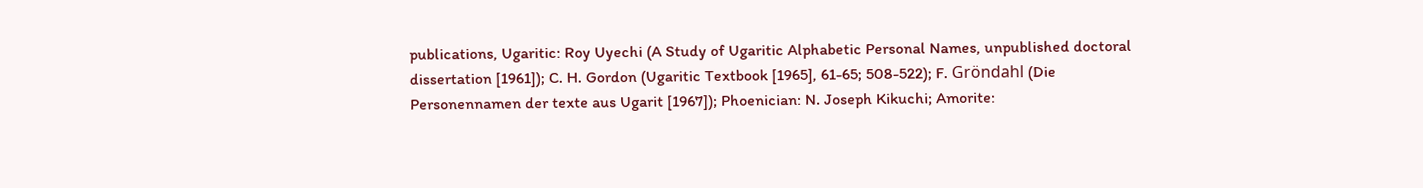publications, Ugaritic: Roy Uyechi (A Study of Ugaritic Alphabetic Personal Names, unpublished doctoral dissertation [1961]); C. H. Gordon (Ugaritic Textbook [1965], 61-65; 508-522); F. Gröndahl (Die Personennamen der texte aus Ugarit [1967]); Phoenician: N. Joseph Kikuchi; Amorite: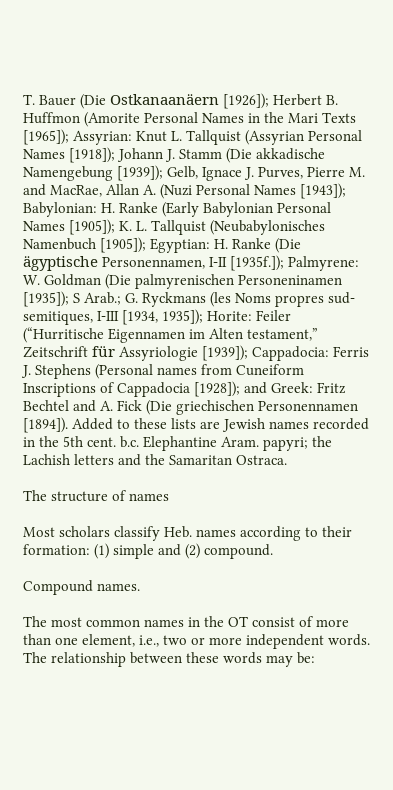T. Bauer (Die Ostkanaanäern [1926]); Herbert B. Huffmon (Amorite Personal Names in the Mari Texts [1965]); Assyrian: Knut L. Tallquist (Assyrian Personal Names [1918]); Johann J. Stamm (Die akkadische Namengebung [1939]); Gelb, Ignace J. Purves, Pierre M. and MacRae, Allan A. (Nuzi Personal Names [1943]); Babylonian: H. Ranke (Early Babylonian Personal Names [1905]); K. L. Tallquist (Neubabylonisches Namenbuch [1905]); Egyptian: H. Ranke (Die ägyptische Personennamen, I-II [1935f.]); Palmyrene: W. Goldman (Die palmyrenischen Personeninamen [1935]); S Arab.; G. Ryckmans (les Noms propres sud-semitiques, I-III [1934, 1935]); Horite: Feiler (“Hurritische Eigennamen im Alten testament,” Zeitschrift für Assyriologie [1939]); Cappadocia: Ferris J. Stephens (Personal names from Cuneiform Inscriptions of Cappadocia [1928]); and Greek: Fritz Bechtel and A. Fick (Die griechischen Personennamen [1894]). Added to these lists are Jewish names recorded in the 5th cent. b.c. Elephantine Aram. papyri; the Lachish letters and the Samaritan Ostraca.

The structure of names

Most scholars classify Heb. names according to their formation: (1) simple and (2) compound.

Compound names.

The most common names in the OT consist of more than one element, i.e., two or more independent words. The relationship between these words may be: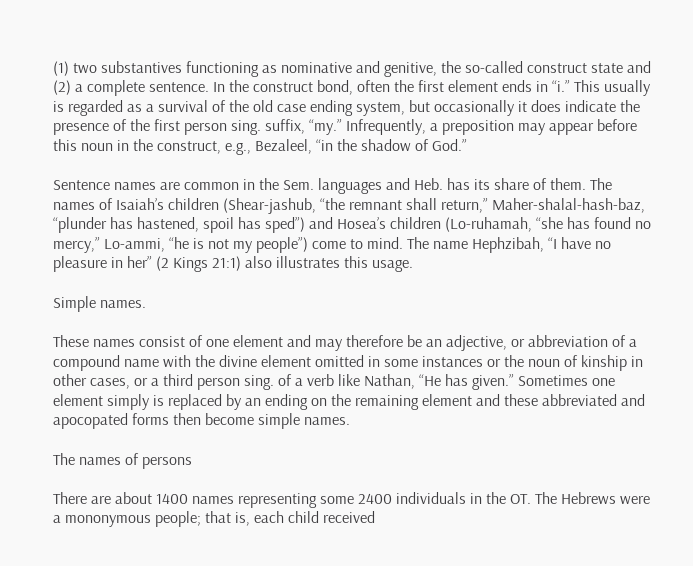(1) two substantives functioning as nominative and genitive, the so-called construct state and (2) a complete sentence. In the construct bond, often the first element ends in “i.” This usually is regarded as a survival of the old case ending system, but occasionally it does indicate the presence of the first person sing. suffix, “my.” Infrequently, a preposition may appear before this noun in the construct, e.g., Bezaleel, “in the shadow of God.”

Sentence names are common in the Sem. languages and Heb. has its share of them. The names of Isaiah’s children (Shear-jashub, “the remnant shall return,” Maher-shalal-hash-baz, “plunder has hastened, spoil has sped”) and Hosea’s children (Lo-ruhamah, “she has found no mercy,” Lo-ammi, “he is not my people”) come to mind. The name Hephzibah, “I have no pleasure in her” (2 Kings 21:1) also illustrates this usage.

Simple names.

These names consist of one element and may therefore be an adjective, or abbreviation of a compound name with the divine element omitted in some instances or the noun of kinship in other cases, or a third person sing. of a verb like Nathan, “He has given.” Sometimes one element simply is replaced by an ending on the remaining element and these abbreviated and apocopated forms then become simple names.

The names of persons

There are about 1400 names representing some 2400 individuals in the OT. The Hebrews were a mononymous people; that is, each child received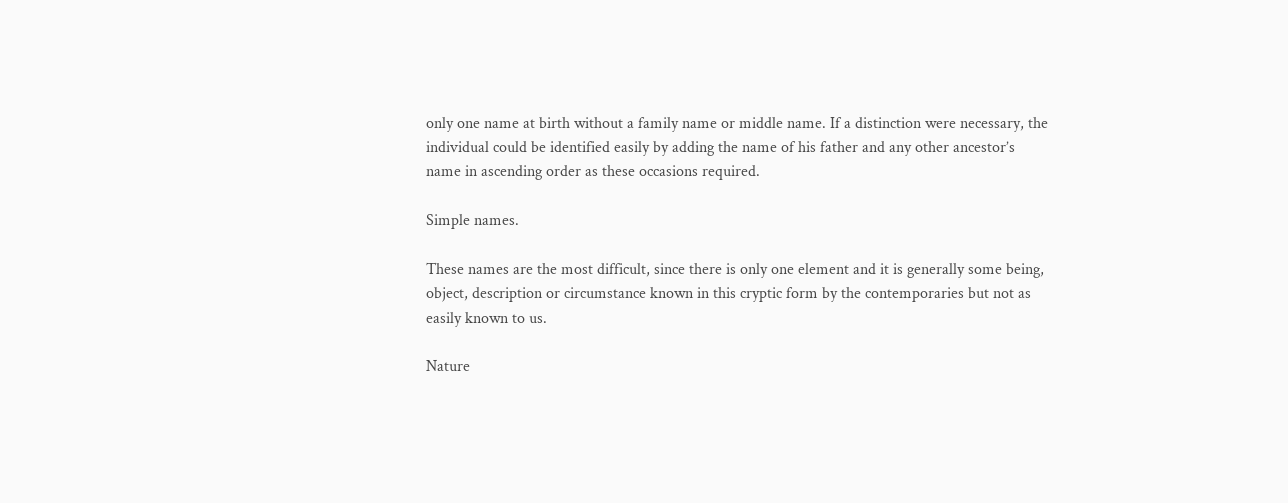only one name at birth without a family name or middle name. If a distinction were necessary, the individual could be identified easily by adding the name of his father and any other ancestor’s name in ascending order as these occasions required.

Simple names.

These names are the most difficult, since there is only one element and it is generally some being, object, description or circumstance known in this cryptic form by the contemporaries but not as easily known to us.

Nature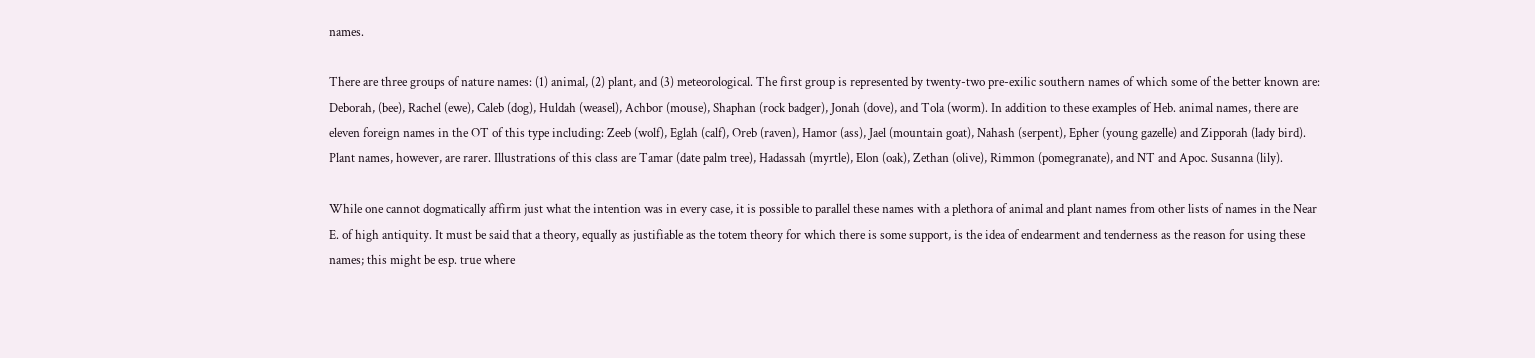names.

There are three groups of nature names: (1) animal, (2) plant, and (3) meteorological. The first group is represented by twenty-two pre-exilic southern names of which some of the better known are: Deborah, (bee), Rachel (ewe), Caleb (dog), Huldah (weasel), Achbor (mouse), Shaphan (rock badger), Jonah (dove), and Tola (worm). In addition to these examples of Heb. animal names, there are eleven foreign names in the OT of this type including: Zeeb (wolf), Eglah (calf), Oreb (raven), Hamor (ass), Jael (mountain goat), Nahash (serpent), Epher (young gazelle) and Zipporah (lady bird). Plant names, however, are rarer. Illustrations of this class are Tamar (date palm tree), Hadassah (myrtle), Elon (oak), Zethan (olive), Rimmon (pomegranate), and NT and Apoc. Susanna (lily).

While one cannot dogmatically affirm just what the intention was in every case, it is possible to parallel these names with a plethora of animal and plant names from other lists of names in the Near E. of high antiquity. It must be said that a theory, equally as justifiable as the totem theory for which there is some support, is the idea of endearment and tenderness as the reason for using these names; this might be esp. true where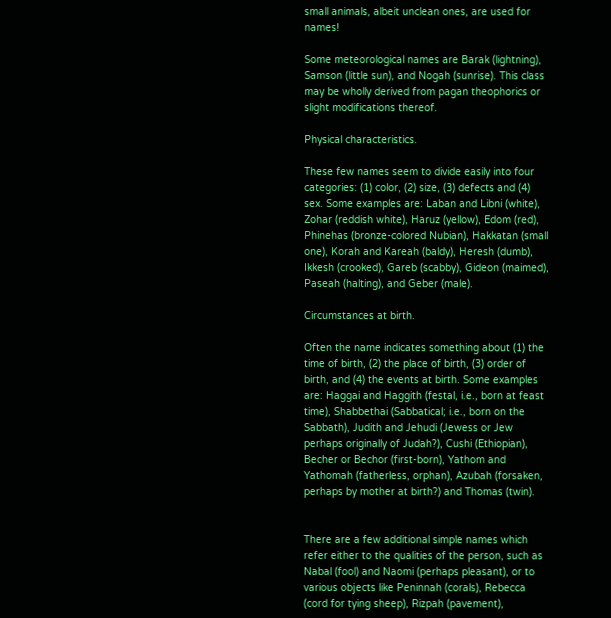small animals, albeit unclean ones, are used for names!

Some meteorological names are Barak (lightning), Samson (little sun), and Nogah (sunrise). This class may be wholly derived from pagan theophorics or slight modifications thereof.

Physical characteristics.

These few names seem to divide easily into four categories: (1) color, (2) size, (3) defects and (4) sex. Some examples are: Laban and Libni (white), Zohar (reddish white), Haruz (yellow), Edom (red), Phinehas (bronze-colored Nubian), Hakkatan (small one), Korah and Kareah (baldy), Heresh (dumb), Ikkesh (crooked), Gareb (scabby), Gideon (maimed), Paseah (halting), and Geber (male).

Circumstances at birth.

Often the name indicates something about (1) the time of birth, (2) the place of birth, (3) order of birth, and (4) the events at birth. Some examples are: Haggai and Haggith (festal, i.e., born at feast time), Shabbethai (Sabbatical; i.e., born on the Sabbath), Judith and Jehudi (Jewess or Jew perhaps originally of Judah?), Cushi (Ethiopian), Becher or Bechor (first-born), Yathom and Yathomah (fatherless, orphan), Azubah (forsaken, perhaps by mother at birth?) and Thomas (twin).


There are a few additional simple names which refer either to the qualities of the person, such as Nabal (fool) and Naomi (perhaps pleasant), or to various objects like Peninnah (corals), Rebecca (cord for tying sheep), Rizpah (pavement),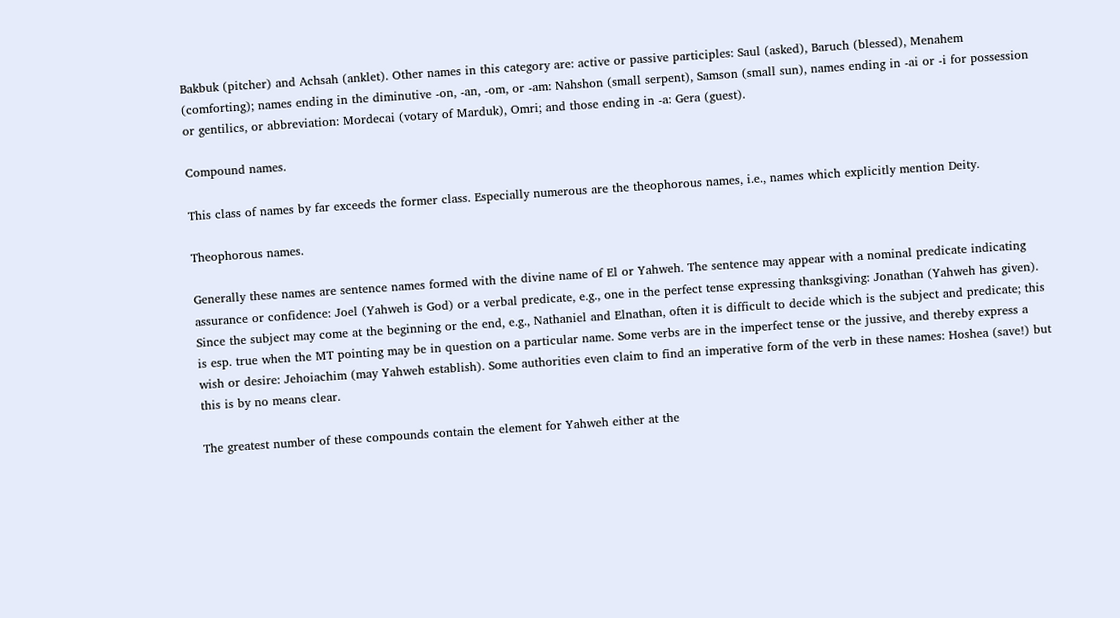Bakbuk (pitcher) and Achsah (anklet). Other names in this category are: active or passive participles: Saul (asked), Baruch (blessed), Menahem (comforting); names ending in the diminutive -on, -an, -om, or -am: Nahshon (small serpent), Samson (small sun), names ending in -ai or -i for possession or gentilics, or abbreviation: Mordecai (votary of Marduk), Omri; and those ending in -a: Gera (guest).

Compound names.

This class of names by far exceeds the former class. Especially numerous are the theophorous names, i.e., names which explicitly mention Deity.

Theophorous names.

Generally these names are sentence names formed with the divine name of El or Yahweh. The sentence may appear with a nominal predicate indicating assurance or confidence: Joel (Yahweh is God) or a verbal predicate, e.g., one in the perfect tense expressing thanksgiving: Jonathan (Yahweh has given). Since the subject may come at the beginning or the end, e.g., Nathaniel and Elnathan, often it is difficult to decide which is the subject and predicate; this is esp. true when the MT pointing may be in question on a particular name. Some verbs are in the imperfect tense or the jussive, and thereby express a wish or desire: Jehoiachim (may Yahweh establish). Some authorities even claim to find an imperative form of the verb in these names: Hoshea (save!) but this is by no means clear.

The greatest number of these compounds contain the element for Yahweh either at the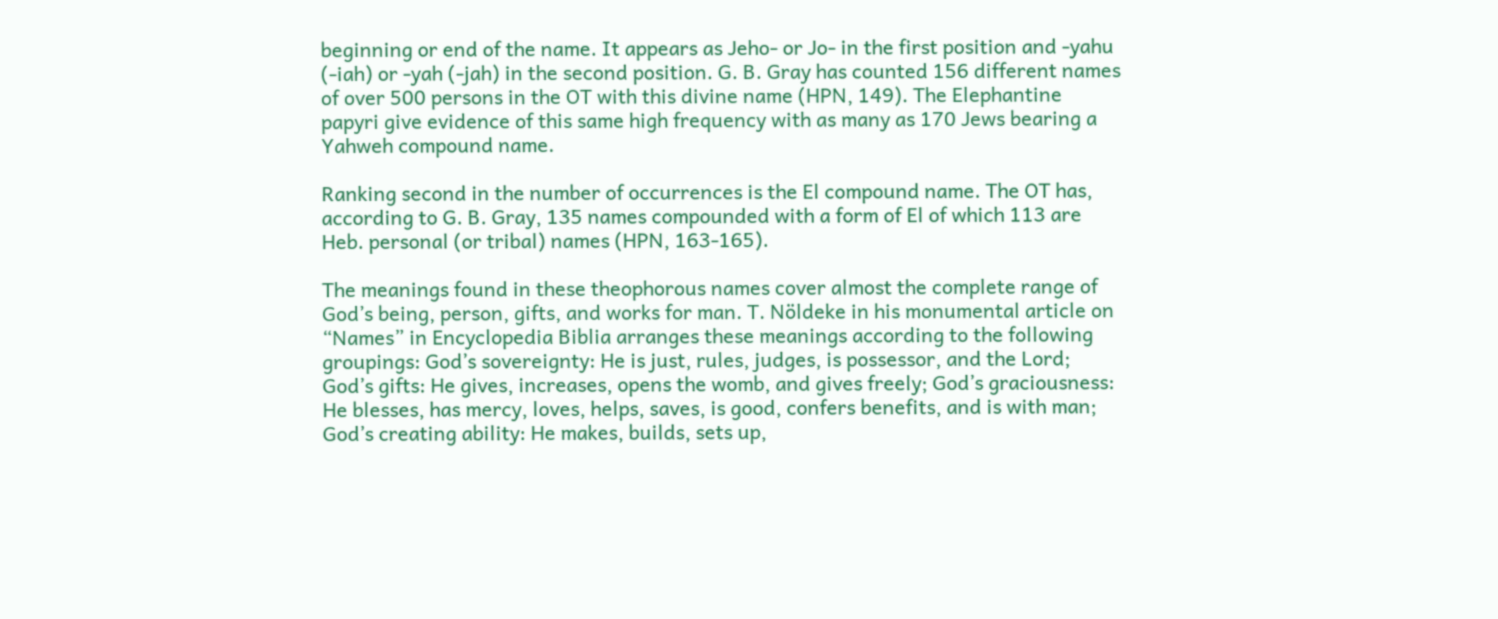beginning or end of the name. It appears as Jeho- or Jo- in the first position and -yahu (-iah) or -yah (-jah) in the second position. G. B. Gray has counted 156 different names of over 500 persons in the OT with this divine name (HPN, 149). The Elephantine papyri give evidence of this same high frequency with as many as 170 Jews bearing a Yahweh compound name.

Ranking second in the number of occurrences is the El compound name. The OT has, according to G. B. Gray, 135 names compounded with a form of El of which 113 are Heb. personal (or tribal) names (HPN, 163-165).

The meanings found in these theophorous names cover almost the complete range of God’s being, person, gifts, and works for man. T. Nöldeke in his monumental article on “Names” in Encyclopedia Biblia arranges these meanings according to the following groupings: God’s sovereignty: He is just, rules, judges, is possessor, and the Lord; God’s gifts: He gives, increases, opens the womb, and gives freely; God’s graciousness: He blesses, has mercy, loves, helps, saves, is good, confers benefits, and is with man; God’s creating ability: He makes, builds, sets up,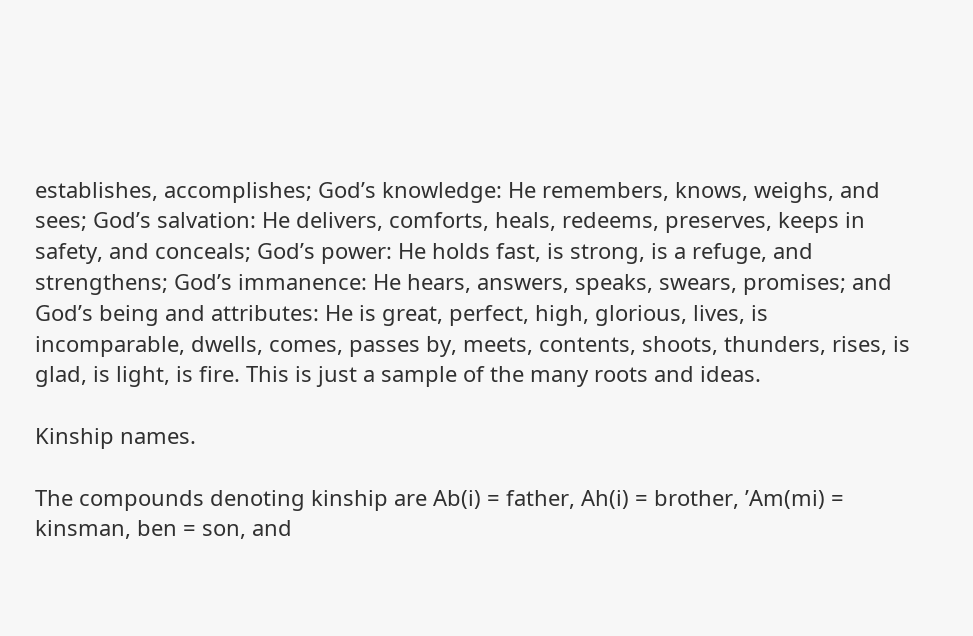establishes, accomplishes; God’s knowledge: He remembers, knows, weighs, and sees; God’s salvation: He delivers, comforts, heals, redeems, preserves, keeps in safety, and conceals; God’s power: He holds fast, is strong, is a refuge, and strengthens; God’s immanence: He hears, answers, speaks, swears, promises; and God’s being and attributes: He is great, perfect, high, glorious, lives, is incomparable, dwells, comes, passes by, meets, contents, shoots, thunders, rises, is glad, is light, is fire. This is just a sample of the many roots and ideas.

Kinship names.

The compounds denoting kinship are Ab(i) = father, Ah(i) = brother, ’Am(mi) = kinsman, ben = son, and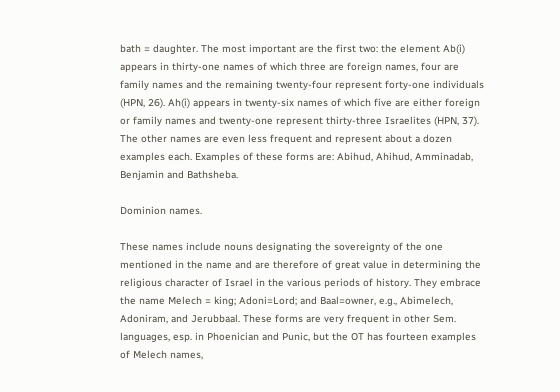bath = daughter. The most important are the first two: the element Ab(i) appears in thirty-one names of which three are foreign names, four are family names and the remaining twenty-four represent forty-one individuals (HPN, 26). Ah(i) appears in twenty-six names of which five are either foreign or family names and twenty-one represent thirty-three Israelites (HPN, 37). The other names are even less frequent and represent about a dozen examples each. Examples of these forms are: Abihud, Ahihud, Amminadab, Benjamin and Bathsheba.

Dominion names.

These names include nouns designating the sovereignty of the one mentioned in the name and are therefore of great value in determining the religious character of Israel in the various periods of history. They embrace the name Melech = king; Adoni=Lord; and Baal=owner, e.g., Abimelech, Adoniram, and Jerubbaal. These forms are very frequent in other Sem. languages, esp. in Phoenician and Punic, but the OT has fourteen examples of Melech names,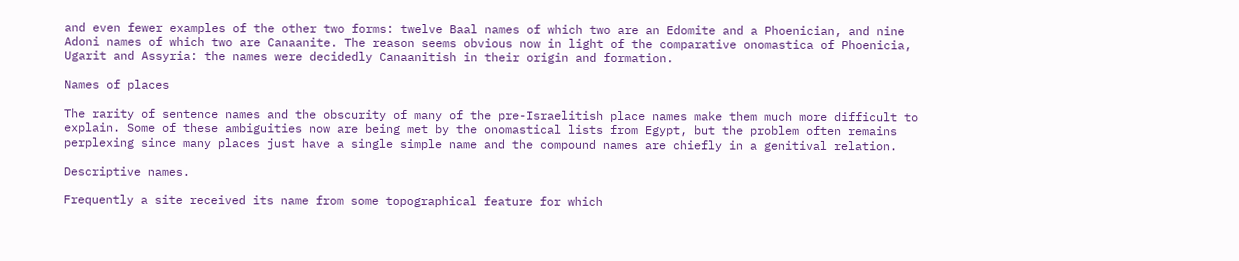and even fewer examples of the other two forms: twelve Baal names of which two are an Edomite and a Phoenician, and nine Adoni names of which two are Canaanite. The reason seems obvious now in light of the comparative onomastica of Phoenicia, Ugarit and Assyria: the names were decidedly Canaanitish in their origin and formation.

Names of places

The rarity of sentence names and the obscurity of many of the pre-Israelitish place names make them much more difficult to explain. Some of these ambiguities now are being met by the onomastical lists from Egypt, but the problem often remains perplexing since many places just have a single simple name and the compound names are chiefly in a genitival relation.

Descriptive names.

Frequently a site received its name from some topographical feature for which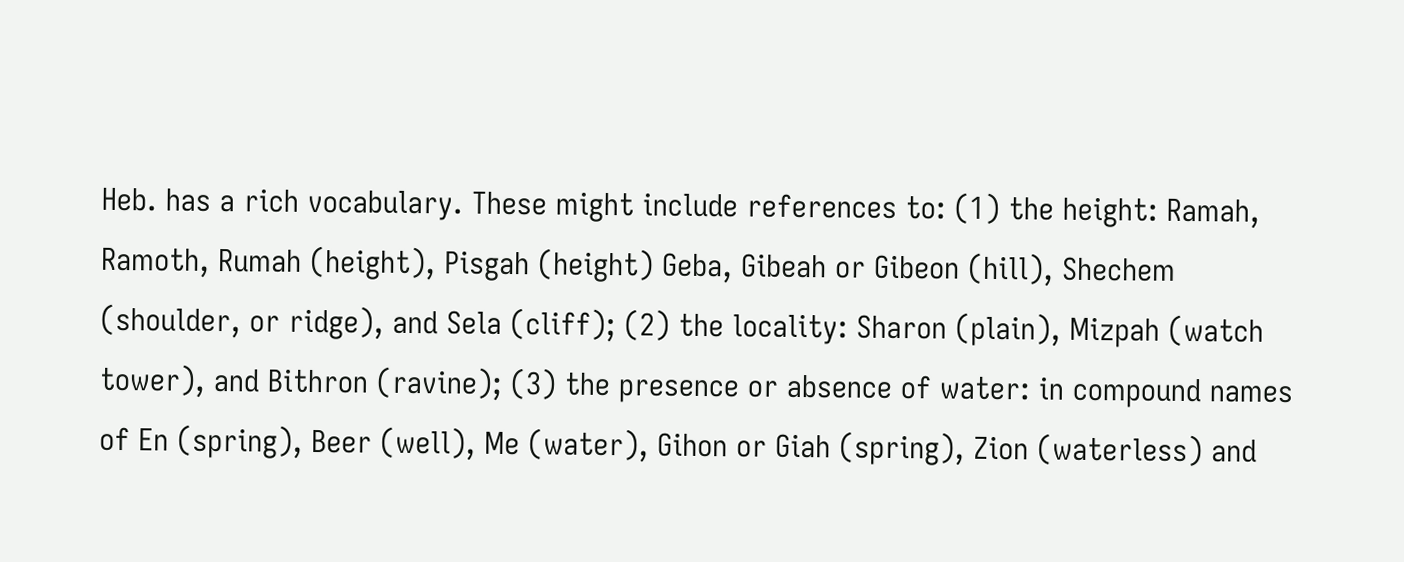Heb. has a rich vocabulary. These might include references to: (1) the height: Ramah, Ramoth, Rumah (height), Pisgah (height) Geba, Gibeah or Gibeon (hill), Shechem (shoulder, or ridge), and Sela (cliff); (2) the locality: Sharon (plain), Mizpah (watch tower), and Bithron (ravine); (3) the presence or absence of water: in compound names of En (spring), Beer (well), Me (water), Gihon or Giah (spring), Zion (waterless) and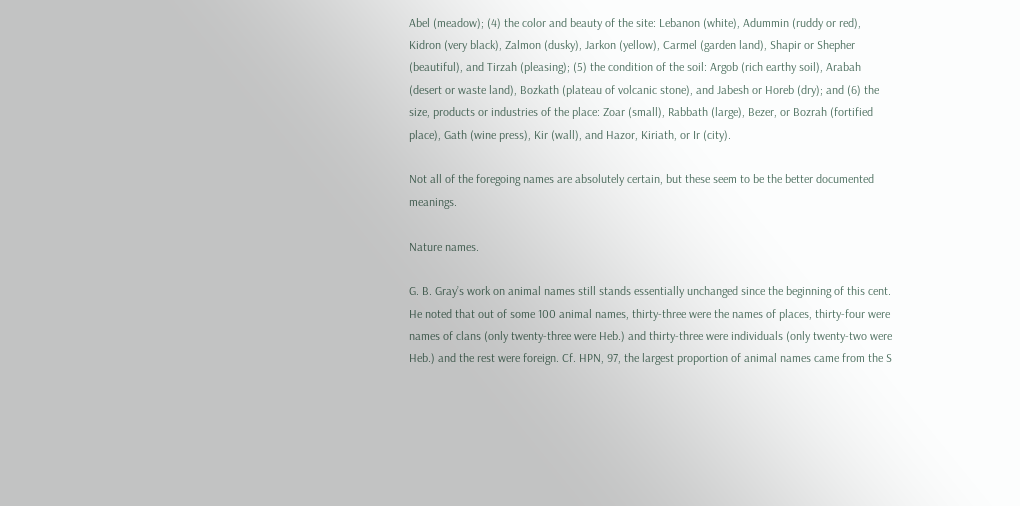Abel (meadow); (4) the color and beauty of the site: Lebanon (white), Adummin (ruddy or red), Kidron (very black), Zalmon (dusky), Jarkon (yellow), Carmel (garden land), Shapir or Shepher (beautiful), and Tirzah (pleasing); (5) the condition of the soil: Argob (rich earthy soil), Arabah (desert or waste land), Bozkath (plateau of volcanic stone), and Jabesh or Horeb (dry); and (6) the size, products or industries of the place: Zoar (small), Rabbath (large), Bezer, or Bozrah (fortified place), Gath (wine press), Kir (wall), and Hazor, Kiriath, or Ir (city).

Not all of the foregoing names are absolutely certain, but these seem to be the better documented meanings.

Nature names.

G. B. Gray’s work on animal names still stands essentially unchanged since the beginning of this cent. He noted that out of some 100 animal names, thirty-three were the names of places, thirty-four were names of clans (only twenty-three were Heb.) and thirty-three were individuals (only twenty-two were Heb.) and the rest were foreign. Cf. HPN, 97, the largest proportion of animal names came from the S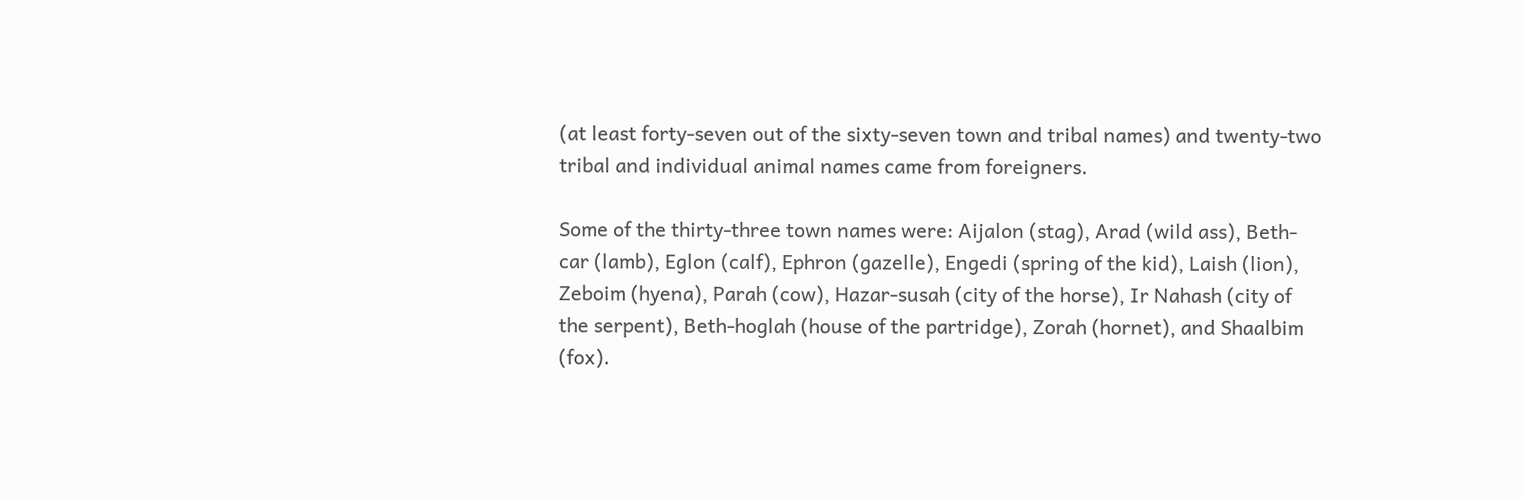(at least forty-seven out of the sixty-seven town and tribal names) and twenty-two tribal and individual animal names came from foreigners.

Some of the thirty-three town names were: Aijalon (stag), Arad (wild ass), Beth-car (lamb), Eglon (calf), Ephron (gazelle), Engedi (spring of the kid), Laish (lion), Zeboim (hyena), Parah (cow), Hazar-susah (city of the horse), Ir Nahash (city of the serpent), Beth-hoglah (house of the partridge), Zorah (hornet), and Shaalbim (fox).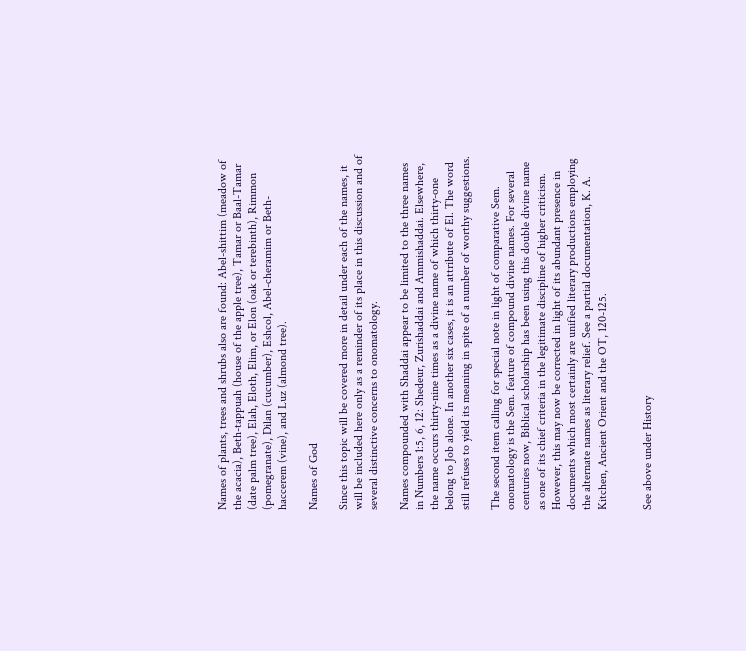Names of plants, trees and shrubs also are found: Abel-shittim (meadow of the acacia), Beth-tappuah (house of the apple tree), Tamar or Baal-Tamar (date palm tree), Elah, Eloth, Elim, or Elon (oak or terebinth), Rimmon (pomegranate), Dilan (cucumber), Eshcol, Abel-cheramim or Beth-haccerem (vine), and Luz (almond tree).

Names of God

Since this topic will be covered more in detail under each of the names, it will be included here only as a reminder of its place in this discussion and of several distinctive concerns to onomatology.

Names compounded with Shaddai appear to be limited to the three names in Numbers 1:5, 6, 12: Shedeur, Zurishaddai and Ammishaddai. Elsewhere, the name occurs thirty-nine times as a divine name of which thirty-one belong to Job alone. In another six cases, it is an attribute of El. The word still refuses to yield its meaning in spite of a number of worthy suggestions.

The second item calling for special note in light of comparative Sem. onomatology is the Sem. feature of compound divine names. For several centuries now, Biblical scholarship has been using this double divine name as one of its chief criteria in the legitimate discipline of higher criticism. However, this may now be corrected in light of its abundant presence in documents which most certainly are unified literary productions employing the alternate names as literary relief. See a partial documentation, K. A. Kitchen, Ancient Orient and the OT, 120-125.


See above under History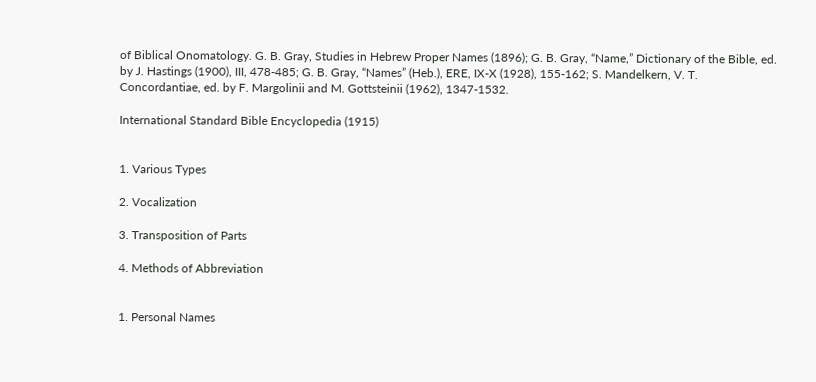of Biblical Onomatology. G. B. Gray, Studies in Hebrew Proper Names (1896); G. B. Gray, “Name,” Dictionary of the Bible, ed. by J. Hastings (1900), III, 478-485; G. B. Gray, “Names” (Heb.), ERE, IX-X (1928), 155-162; S. Mandelkern, V. T. Concordantiae, ed. by F. Margolinii and M. Gottsteinii (1962), 1347-1532.

International Standard Bible Encyclopedia (1915)


1. Various Types

2. Vocalization

3. Transposition of Parts

4. Methods of Abbreviation


1. Personal Names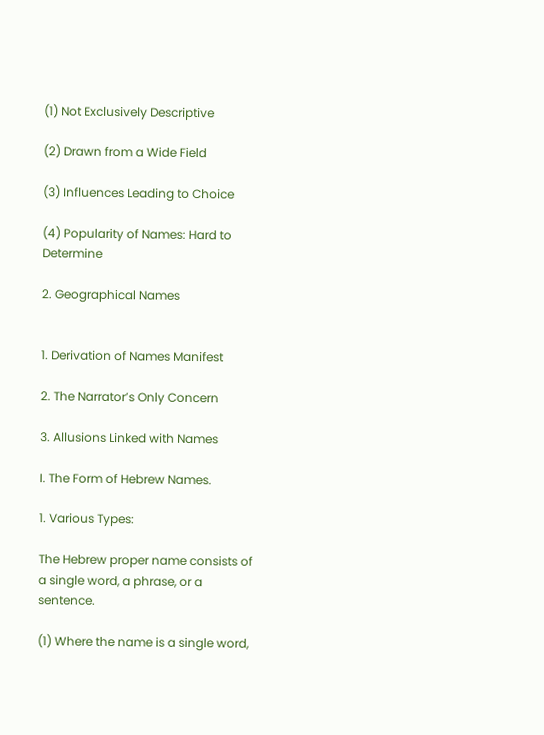(1) Not Exclusively Descriptive

(2) Drawn from a Wide Field

(3) Influences Leading to Choice

(4) Popularity of Names: Hard to Determine

2. Geographical Names


1. Derivation of Names Manifest

2. The Narrator’s Only Concern

3. Allusions Linked with Names

I. The Form of Hebrew Names.

1. Various Types:

The Hebrew proper name consists of a single word, a phrase, or a sentence.

(1) Where the name is a single word,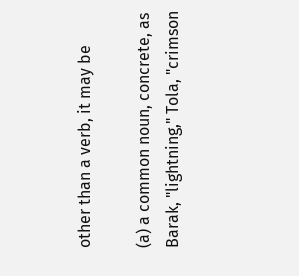other than a verb, it may be

(a) a common noun, concrete, as Barak, "lightning," Tola, "crimson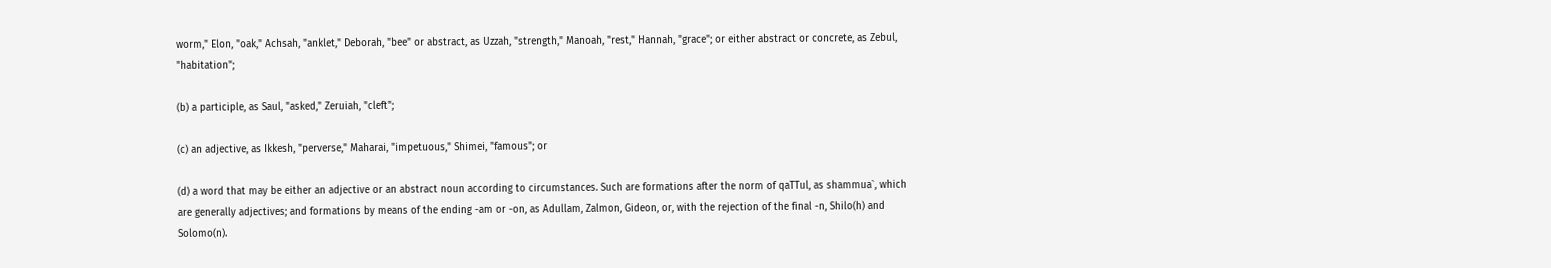worm," Elon, "oak," Achsah, "anklet," Deborah, "bee" or abstract, as Uzzah, "strength," Manoah, "rest," Hannah, "grace"; or either abstract or concrete, as Zebul, "habitation";

(b) a participle, as Saul, "asked," Zeruiah, "cleft";

(c) an adjective, as Ikkesh, "perverse," Maharai, "impetuous," Shimei, "famous"; or

(d) a word that may be either an adjective or an abstract noun according to circumstances. Such are formations after the norm of qaTTul, as shammua`, which are generally adjectives; and formations by means of the ending -am or -on, as Adullam, Zalmon, Gideon, or, with the rejection of the final -n, Shilo(h) and Solomo(n).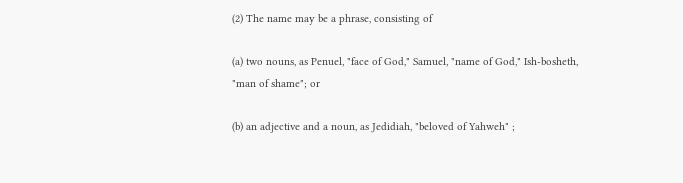(2) The name may be a phrase, consisting of

(a) two nouns, as Penuel, "face of God," Samuel, "name of God," Ish-bosheth, "man of shame"; or

(b) an adjective and a noun, as Jedidiah, "beloved of Yahweh" ;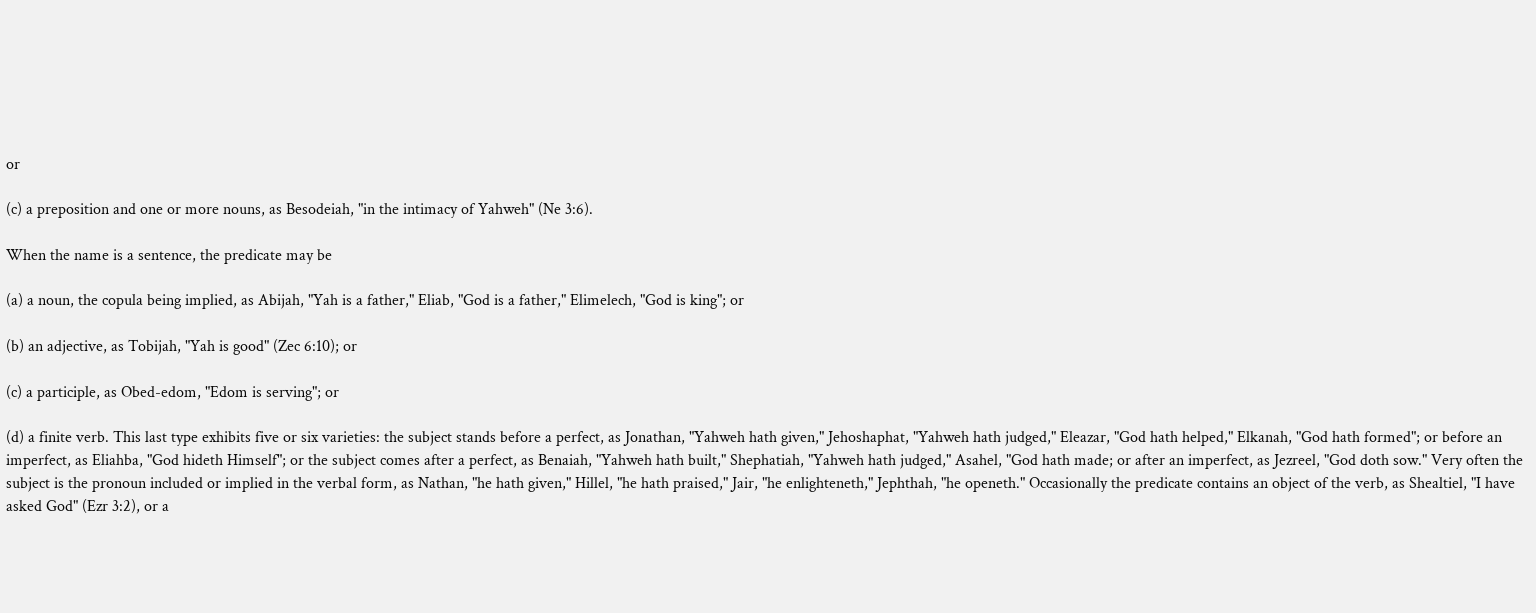or

(c) a preposition and one or more nouns, as Besodeiah, "in the intimacy of Yahweh" (Ne 3:6).

When the name is a sentence, the predicate may be

(a) a noun, the copula being implied, as Abijah, "Yah is a father," Eliab, "God is a father," Elimelech, "God is king"; or

(b) an adjective, as Tobijah, "Yah is good" (Zec 6:10); or

(c) a participle, as Obed-edom, "Edom is serving"; or

(d) a finite verb. This last type exhibits five or six varieties: the subject stands before a perfect, as Jonathan, "Yahweh hath given," Jehoshaphat, "Yahweh hath judged," Eleazar, "God hath helped," Elkanah, "God hath formed"; or before an imperfect, as Eliahba, "God hideth Himself"; or the subject comes after a perfect, as Benaiah, "Yahweh hath built," Shephatiah, "Yahweh hath judged," Asahel, "God hath made; or after an imperfect, as Jezreel, "God doth sow." Very often the subject is the pronoun included or implied in the verbal form, as Nathan, "he hath given," Hillel, "he hath praised," Jair, "he enlighteneth," Jephthah, "he openeth." Occasionally the predicate contains an object of the verb, as Shealtiel, "I have asked God" (Ezr 3:2), or a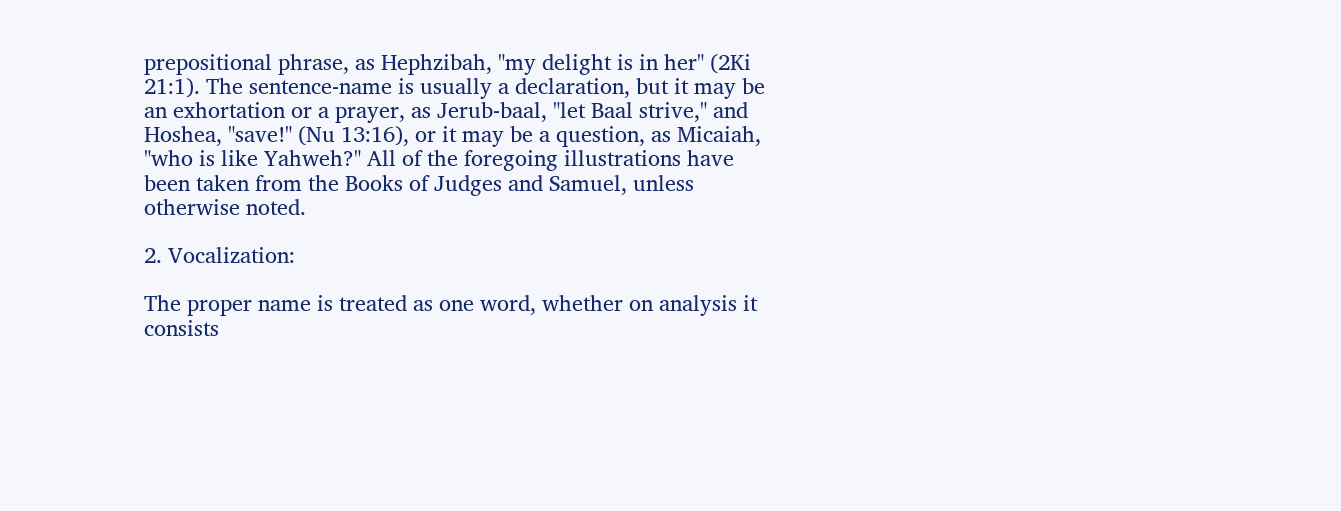prepositional phrase, as Hephzibah, "my delight is in her" (2Ki 21:1). The sentence-name is usually a declaration, but it may be an exhortation or a prayer, as Jerub-baal, "let Baal strive," and Hoshea, "save!" (Nu 13:16), or it may be a question, as Micaiah, "who is like Yahweh?" All of the foregoing illustrations have been taken from the Books of Judges and Samuel, unless otherwise noted.

2. Vocalization:

The proper name is treated as one word, whether on analysis it consists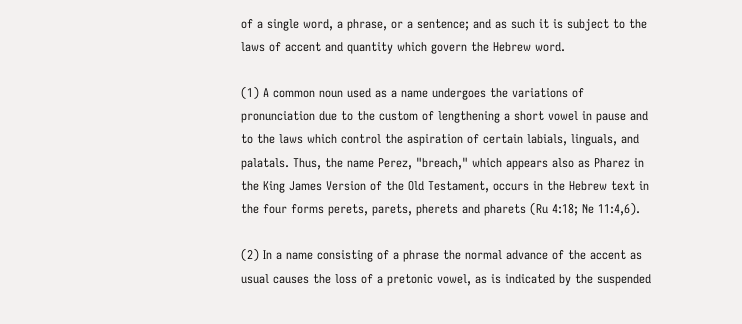of a single word, a phrase, or a sentence; and as such it is subject to the laws of accent and quantity which govern the Hebrew word.

(1) A common noun used as a name undergoes the variations of pronunciation due to the custom of lengthening a short vowel in pause and to the laws which control the aspiration of certain labials, linguals, and palatals. Thus, the name Perez, "breach," which appears also as Pharez in the King James Version of the Old Testament, occurs in the Hebrew text in the four forms perets, parets, pherets and pharets (Ru 4:18; Ne 11:4,6).

(2) In a name consisting of a phrase the normal advance of the accent as usual causes the loss of a pretonic vowel, as is indicated by the suspended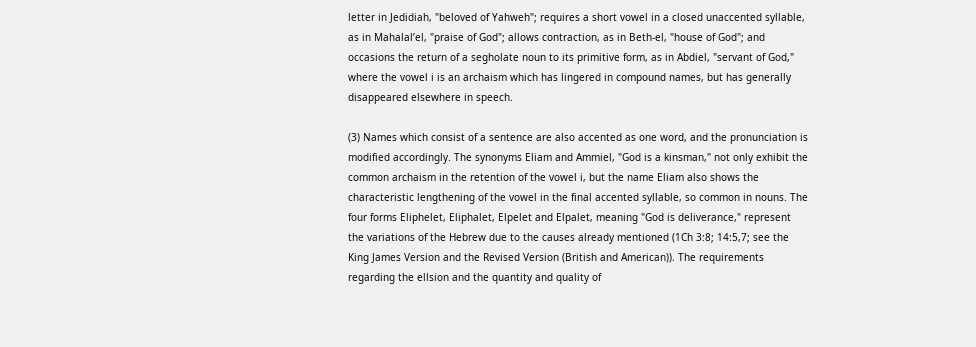letter in Jedidiah, "beloved of Yahweh"; requires a short vowel in a closed unaccented syllable, as in Mahalal’el, "praise of God"; allows contraction, as in Beth-el, "house of God"; and occasions the return of a segholate noun to its primitive form, as in Abdiel, "servant of God," where the vowel i is an archaism which has lingered in compound names, but has generally disappeared elsewhere in speech.

(3) Names which consist of a sentence are also accented as one word, and the pronunciation is modified accordingly. The synonyms Eliam and Ammiel, "God is a kinsman," not only exhibit the common archaism in the retention of the vowel i, but the name Eliam also shows the characteristic lengthening of the vowel in the final accented syllable, so common in nouns. The four forms Eliphelet, Eliphalet, Elpelet and Elpalet, meaning "God is deliverance," represent the variations of the Hebrew due to the causes already mentioned (1Ch 3:8; 14:5,7; see the King James Version and the Revised Version (British and American)). The requirements regarding the ellsion and the quantity and quality of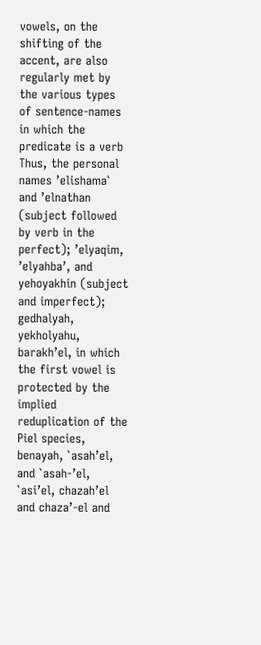vowels, on the shifting of the accent, are also regularly met by the various types of sentence-names in which the predicate is a verb Thus, the personal names ’elishama` and ’elnathan (subject followed by verb in the perfect); ’elyaqim, ’elyahba’, and yehoyakhin (subject and imperfect); gedhalyah, yekholyahu, barakh’el, in which the first vowel is protected by the implied reduplication of the Piel species, benayah, `asah’el, and `asah-’el, `asi’el, chazah’el and chaza’-el and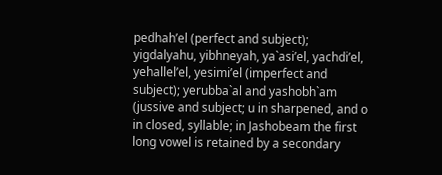pedhah’el (perfect and subject); yigdalyahu, yibhneyah, ya`asi’el, yachdi’el, yehallel’el, yesimi’el (imperfect and subject); yerubba`al and yashobh`am (jussive and subject; u in sharpened, and o in closed, syllable; in Jashobeam the first long vowel is retained by a secondary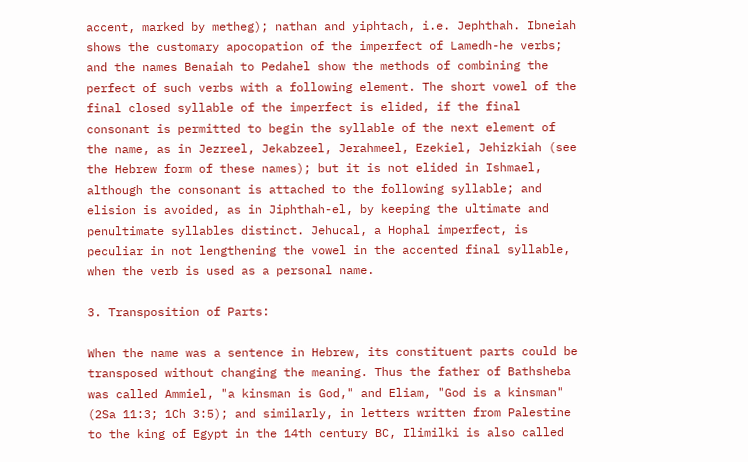accent, marked by metheg); nathan and yiphtach, i.e. Jephthah. Ibneiah shows the customary apocopation of the imperfect of Lamedh-he verbs; and the names Benaiah to Pedahel show the methods of combining the perfect of such verbs with a following element. The short vowel of the final closed syllable of the imperfect is elided, if the final consonant is permitted to begin the syllable of the next element of the name, as in Jezreel, Jekabzeel, Jerahmeel, Ezekiel, Jehizkiah (see the Hebrew form of these names); but it is not elided in Ishmael, although the consonant is attached to the following syllable; and elision is avoided, as in Jiphthah-el, by keeping the ultimate and penultimate syllables distinct. Jehucal, a Hophal imperfect, is peculiar in not lengthening the vowel in the accented final syllable, when the verb is used as a personal name.

3. Transposition of Parts:

When the name was a sentence in Hebrew, its constituent parts could be transposed without changing the meaning. Thus the father of Bathsheba was called Ammiel, "a kinsman is God," and Eliam, "God is a kinsman" (2Sa 11:3; 1Ch 3:5); and similarly, in letters written from Palestine to the king of Egypt in the 14th century BC, Ilimilki is also called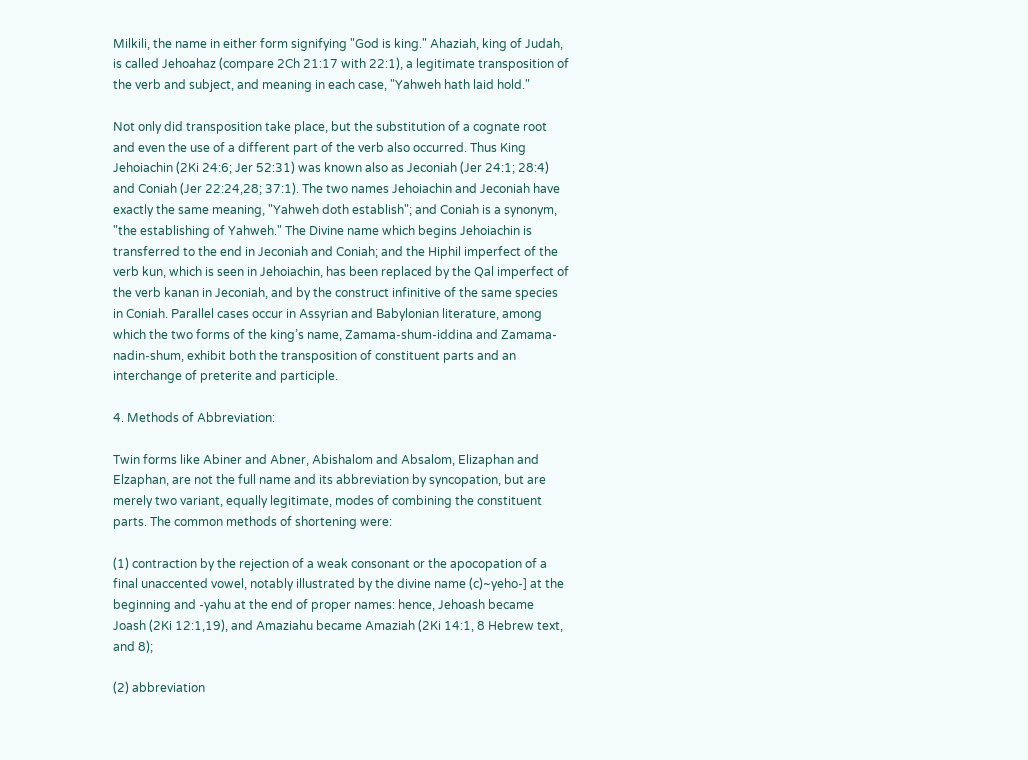Milkili, the name in either form signifying "God is king." Ahaziah, king of Judah, is called Jehoahaz (compare 2Ch 21:17 with 22:1), a legitimate transposition of the verb and subject, and meaning in each case, "Yahweh hath laid hold."

Not only did transposition take place, but the substitution of a cognate root and even the use of a different part of the verb also occurred. Thus King Jehoiachin (2Ki 24:6; Jer 52:31) was known also as Jeconiah (Jer 24:1; 28:4) and Coniah (Jer 22:24,28; 37:1). The two names Jehoiachin and Jeconiah have exactly the same meaning, "Yahweh doth establish"; and Coniah is a synonym, "the establishing of Yahweh." The Divine name which begins Jehoiachin is transferred to the end in Jeconiah and Coniah; and the Hiphil imperfect of the verb kun, which is seen in Jehoiachin, has been replaced by the Qal imperfect of the verb kanan in Jeconiah, and by the construct infinitive of the same species in Coniah. Parallel cases occur in Assyrian and Babylonian literature, among which the two forms of the king’s name, Zamama-shum-iddina and Zamama-nadin-shum, exhibit both the transposition of constituent parts and an interchange of preterite and participle.

4. Methods of Abbreviation:

Twin forms like Abiner and Abner, Abishalom and Absalom, Elizaphan and Elzaphan, are not the full name and its abbreviation by syncopation, but are merely two variant, equally legitimate, modes of combining the constituent parts. The common methods of shortening were:

(1) contraction by the rejection of a weak consonant or the apocopation of a final unaccented vowel, notably illustrated by the divine name (c)~yeho-] at the beginning and -yahu at the end of proper names: hence, Jehoash became Joash (2Ki 12:1,19), and Amaziahu became Amaziah (2Ki 14:1, 8 Hebrew text, and 8);

(2) abbreviation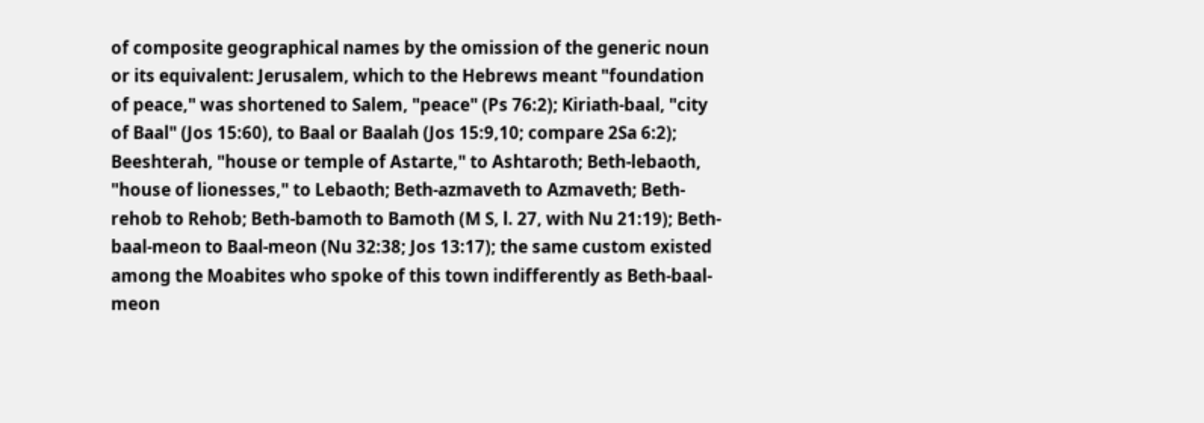of composite geographical names by the omission of the generic noun or its equivalent: Jerusalem, which to the Hebrews meant "foundation of peace," was shortened to Salem, "peace" (Ps 76:2); Kiriath-baal, "city of Baal" (Jos 15:60), to Baal or Baalah (Jos 15:9,10; compare 2Sa 6:2); Beeshterah, "house or temple of Astarte," to Ashtaroth; Beth-lebaoth, "house of lionesses," to Lebaoth; Beth-azmaveth to Azmaveth; Beth-rehob to Rehob; Beth-bamoth to Bamoth (M S, l. 27, with Nu 21:19); Beth-baal-meon to Baal-meon (Nu 32:38; Jos 13:17); the same custom existed among the Moabites who spoke of this town indifferently as Beth-baal-meon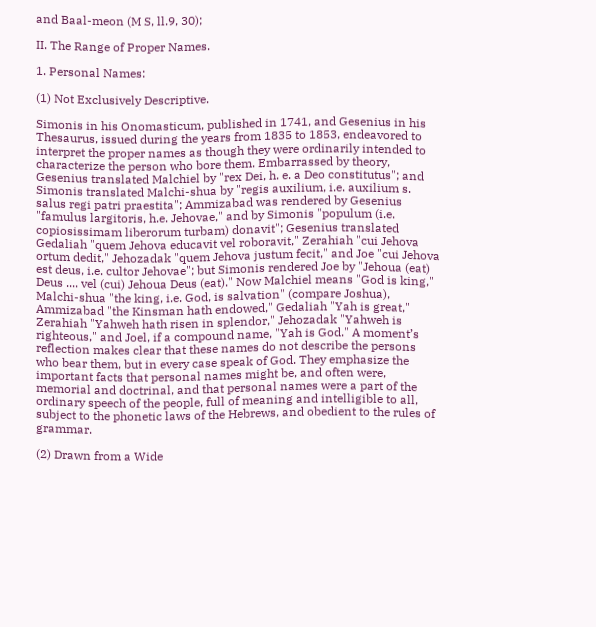and Baal-meon (M S, ll.9, 30);

II. The Range of Proper Names.

1. Personal Names:

(1) Not Exclusively Descriptive.

Simonis in his Onomasticum, published in 1741, and Gesenius in his Thesaurus, issued during the years from 1835 to 1853, endeavored to interpret the proper names as though they were ordinarily intended to characterize the person who bore them. Embarrassed by theory, Gesenius translated Malchiel by "rex Dei, h. e. a Deo constitutus"; and Simonis translated Malchi-shua by "regis auxilium, i.e. auxilium s. salus regi patri praestita"; Ammizabad was rendered by Gesenius "famulus largitoris, h.e. Jehovae," and by Simonis "populum (i.e. copiosissimam liberorum turbam) donavit"; Gesenius translated Gedaliah "quem Jehova educavit vel roboravit," Zerahiah "cui Jehova ortum dedit," Jehozadak "quem Jehova justum fecit," and Joe "cui Jehova est deus, i.e. cultor Jehovae"; but Simonis rendered Joe by "Jehoua (eat) Deus .... vel (cui) Jehoua Deus (eat)." Now Malchiel means "God is king," Malchi-shua "the king, i.e. God, is salvation" (compare Joshua), Ammizabad "the Kinsman hath endowed," Gedaliah "Yah is great," Zerahiah "Yahweh hath risen in splendor," Jehozadak "Yahweh is righteous," and Joel, if a compound name, "Yah is God." A moment’s reflection makes clear that these names do not describe the persons who bear them, but in every case speak of God. They emphasize the important facts that personal names might be, and often were, memorial and doctrinal, and that personal names were a part of the ordinary speech of the people, full of meaning and intelligible to all, subject to the phonetic laws of the Hebrews, and obedient to the rules of grammar.

(2) Drawn from a Wide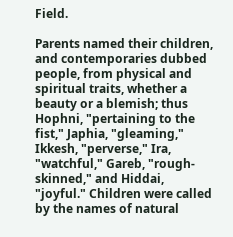Field.

Parents named their children, and contemporaries dubbed people, from physical and spiritual traits, whether a beauty or a blemish; thus Hophni, "pertaining to the fist," Japhia, "gleaming," Ikkesh, "perverse," Ira, "watchful," Gareb, "rough-skinned," and Hiddai, "joyful." Children were called by the names of natural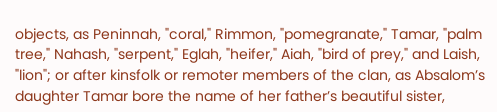objects, as Peninnah, "coral," Rimmon, "pomegranate," Tamar, "palm tree," Nahash, "serpent," Eglah, "heifer," Aiah, "bird of prey," and Laish, "lion"; or after kinsfolk or remoter members of the clan, as Absalom’s daughter Tamar bore the name of her father’s beautiful sister,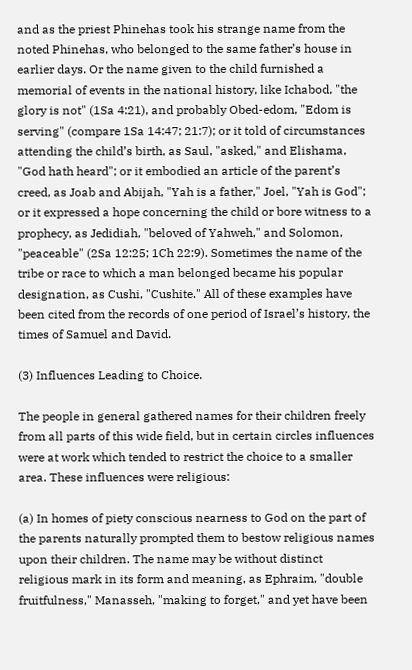and as the priest Phinehas took his strange name from the noted Phinehas, who belonged to the same father’s house in earlier days. Or the name given to the child furnished a memorial of events in the national history, like Ichabod, "the glory is not" (1Sa 4:21), and probably Obed-edom, "Edom is serving" (compare 1Sa 14:47; 21:7); or it told of circumstances attending the child’s birth, as Saul, "asked," and Elishama, "God hath heard"; or it embodied an article of the parent’s creed, as Joab and Abijah, "Yah is a father," Joel, "Yah is God"; or it expressed a hope concerning the child or bore witness to a prophecy, as Jedidiah, "beloved of Yahweh," and Solomon, "peaceable" (2Sa 12:25; 1Ch 22:9). Sometimes the name of the tribe or race to which a man belonged became his popular designation, as Cushi, "Cushite." All of these examples have been cited from the records of one period of Israel’s history, the times of Samuel and David.

(3) Influences Leading to Choice.

The people in general gathered names for their children freely from all parts of this wide field, but in certain circles influences were at work which tended to restrict the choice to a smaller area. These influences were religious:

(a) In homes of piety conscious nearness to God on the part of the parents naturally prompted them to bestow religious names upon their children. The name may be without distinct religious mark in its form and meaning, as Ephraim, "double fruitfulness," Manasseh, "making to forget," and yet have been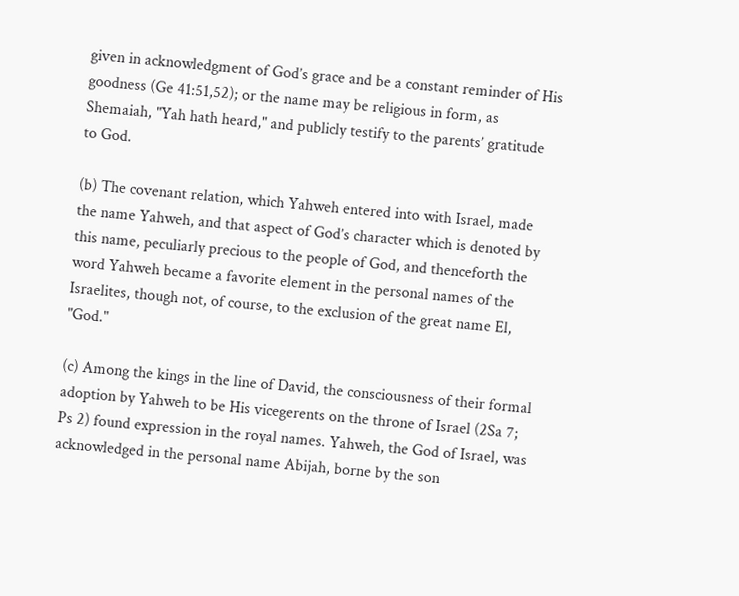given in acknowledgment of God’s grace and be a constant reminder of His goodness (Ge 41:51,52); or the name may be religious in form, as Shemaiah, "Yah hath heard," and publicly testify to the parents’ gratitude to God.

(b) The covenant relation, which Yahweh entered into with Israel, made the name Yahweh, and that aspect of God’s character which is denoted by this name, peculiarly precious to the people of God, and thenceforth the word Yahweh became a favorite element in the personal names of the Israelites, though not, of course, to the exclusion of the great name El, "God."

(c) Among the kings in the line of David, the consciousness of their formal adoption by Yahweh to be His vicegerents on the throne of Israel (2Sa 7; Ps 2) found expression in the royal names. Yahweh, the God of Israel, was acknowledged in the personal name Abijah, borne by the son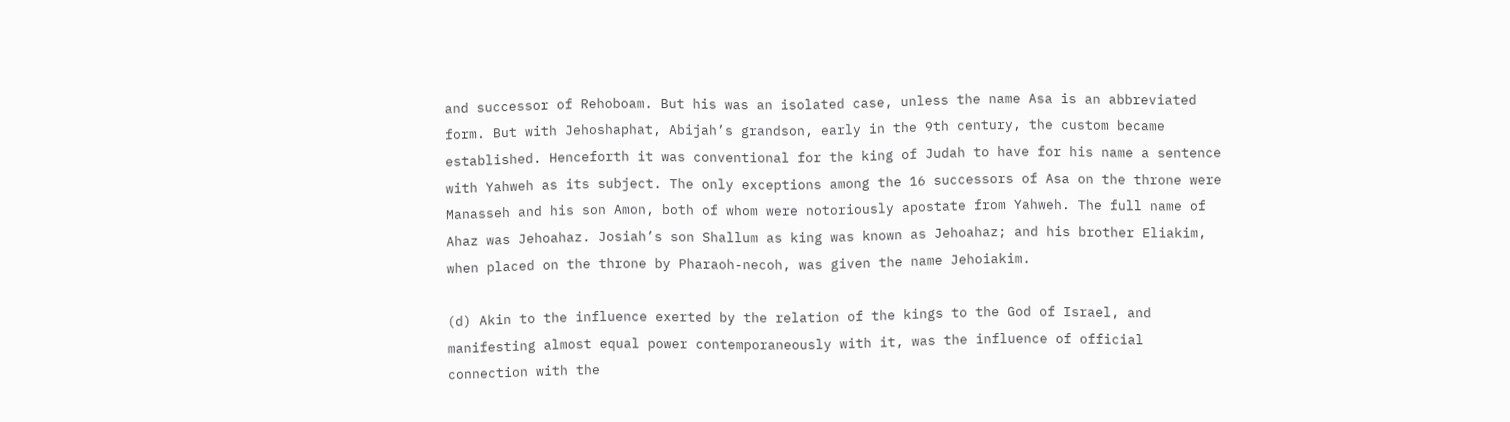and successor of Rehoboam. But his was an isolated case, unless the name Asa is an abbreviated form. But with Jehoshaphat, Abijah’s grandson, early in the 9th century, the custom became established. Henceforth it was conventional for the king of Judah to have for his name a sentence with Yahweh as its subject. The only exceptions among the 16 successors of Asa on the throne were Manasseh and his son Amon, both of whom were notoriously apostate from Yahweh. The full name of Ahaz was Jehoahaz. Josiah’s son Shallum as king was known as Jehoahaz; and his brother Eliakim, when placed on the throne by Pharaoh-necoh, was given the name Jehoiakim.

(d) Akin to the influence exerted by the relation of the kings to the God of Israel, and manifesting almost equal power contemporaneously with it, was the influence of official connection with the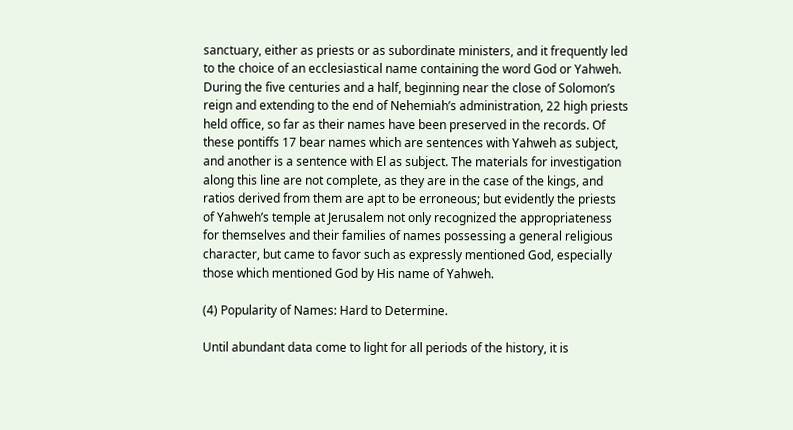sanctuary, either as priests or as subordinate ministers, and it frequently led to the choice of an ecclesiastical name containing the word God or Yahweh. During the five centuries and a half, beginning near the close of Solomon’s reign and extending to the end of Nehemiah’s administration, 22 high priests held office, so far as their names have been preserved in the records. Of these pontiffs 17 bear names which are sentences with Yahweh as subject, and another is a sentence with El as subject. The materials for investigation along this line are not complete, as they are in the case of the kings, and ratios derived from them are apt to be erroneous; but evidently the priests of Yahweh’s temple at Jerusalem not only recognized the appropriateness for themselves and their families of names possessing a general religious character, but came to favor such as expressly mentioned God, especially those which mentioned God by His name of Yahweh.

(4) Popularity of Names: Hard to Determine.

Until abundant data come to light for all periods of the history, it is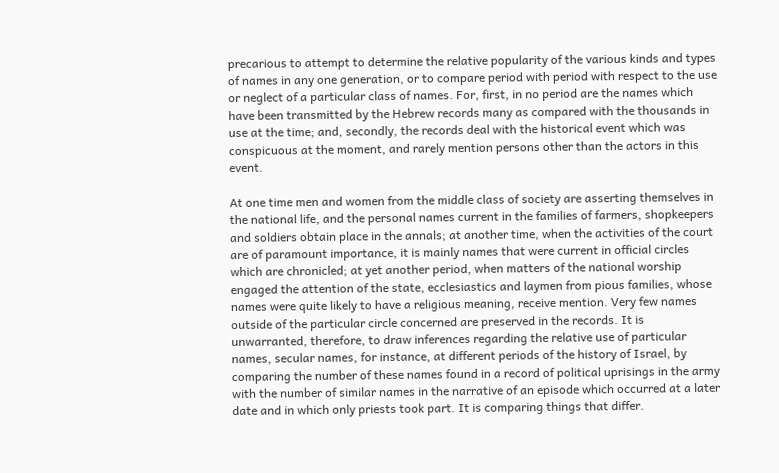precarious to attempt to determine the relative popularity of the various kinds and types of names in any one generation, or to compare period with period with respect to the use or neglect of a particular class of names. For, first, in no period are the names which have been transmitted by the Hebrew records many as compared with the thousands in use at the time; and, secondly, the records deal with the historical event which was conspicuous at the moment, and rarely mention persons other than the actors in this event.

At one time men and women from the middle class of society are asserting themselves in the national life, and the personal names current in the families of farmers, shopkeepers and soldiers obtain place in the annals; at another time, when the activities of the court are of paramount importance, it is mainly names that were current in official circles which are chronicled; at yet another period, when matters of the national worship engaged the attention of the state, ecclesiastics and laymen from pious families, whose names were quite likely to have a religious meaning, receive mention. Very few names outside of the particular circle concerned are preserved in the records. It is unwarranted, therefore, to draw inferences regarding the relative use of particular names, secular names, for instance, at different periods of the history of Israel, by comparing the number of these names found in a record of political uprisings in the army with the number of similar names in the narrative of an episode which occurred at a later date and in which only priests took part. It is comparing things that differ.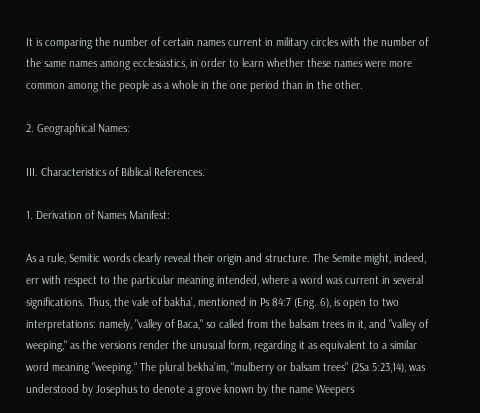It is comparing the number of certain names current in military circles with the number of the same names among ecclesiastics, in order to learn whether these names were more common among the people as a whole in the one period than in the other.

2. Geographical Names:

III. Characteristics of Biblical References.

1. Derivation of Names Manifest:

As a rule, Semitic words clearly reveal their origin and structure. The Semite might, indeed, err with respect to the particular meaning intended, where a word was current in several significations. Thus, the vale of bakha’, mentioned in Ps 84:7 (Eng. 6), is open to two interpretations: namely, "valley of Baca," so called from the balsam trees in it, and "valley of weeping," as the versions render the unusual form, regarding it as equivalent to a similar word meaning "weeping." The plural bekha’im, "mulberry or balsam trees" (2Sa 5:23,14), was understood by Josephus to denote a grove known by the name Weepers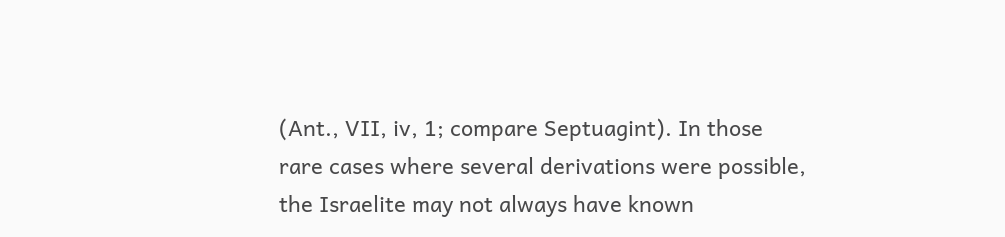(Ant., VII, iv, 1; compare Septuagint). In those rare cases where several derivations were possible, the Israelite may not always have known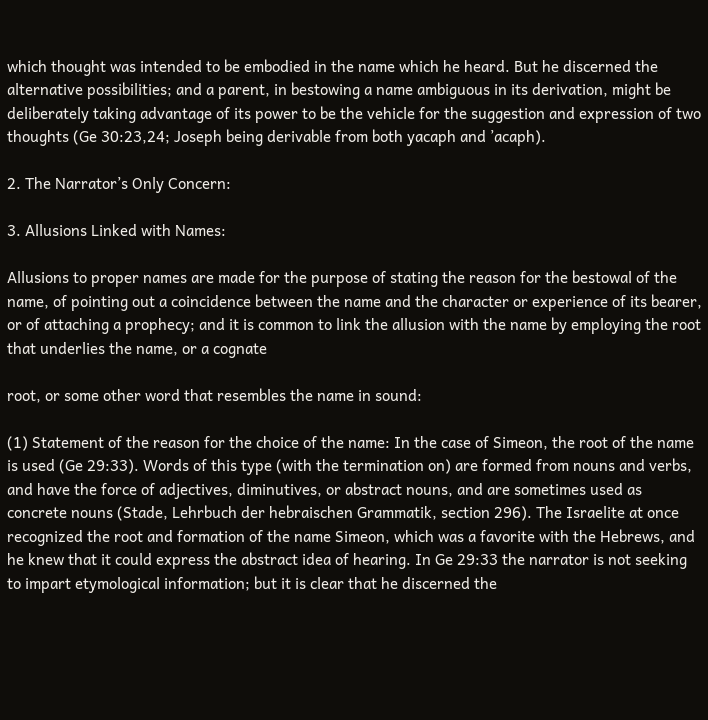which thought was intended to be embodied in the name which he heard. But he discerned the alternative possibilities; and a parent, in bestowing a name ambiguous in its derivation, might be deliberately taking advantage of its power to be the vehicle for the suggestion and expression of two thoughts (Ge 30:23,24; Joseph being derivable from both yacaph and ’acaph).

2. The Narrator’s Only Concern:

3. Allusions Linked with Names:

Allusions to proper names are made for the purpose of stating the reason for the bestowal of the name, of pointing out a coincidence between the name and the character or experience of its bearer, or of attaching a prophecy; and it is common to link the allusion with the name by employing the root that underlies the name, or a cognate

root, or some other word that resembles the name in sound:

(1) Statement of the reason for the choice of the name: In the case of Simeon, the root of the name is used (Ge 29:33). Words of this type (with the termination on) are formed from nouns and verbs, and have the force of adjectives, diminutives, or abstract nouns, and are sometimes used as concrete nouns (Stade, Lehrbuch der hebraischen Grammatik, section 296). The Israelite at once recognized the root and formation of the name Simeon, which was a favorite with the Hebrews, and he knew that it could express the abstract idea of hearing. In Ge 29:33 the narrator is not seeking to impart etymological information; but it is clear that he discerned the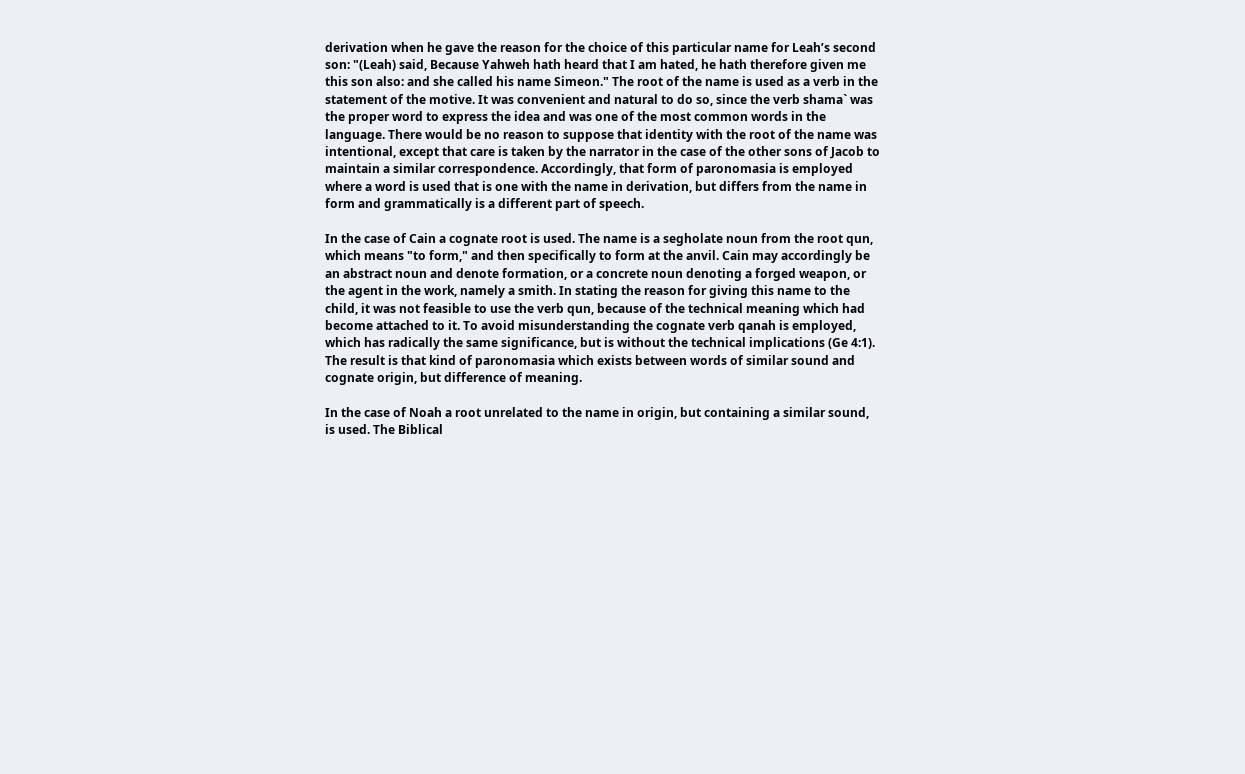derivation when he gave the reason for the choice of this particular name for Leah’s second son: "(Leah) said, Because Yahweh hath heard that I am hated, he hath therefore given me this son also: and she called his name Simeon." The root of the name is used as a verb in the statement of the motive. It was convenient and natural to do so, since the verb shama` was the proper word to express the idea and was one of the most common words in the language. There would be no reason to suppose that identity with the root of the name was intentional, except that care is taken by the narrator in the case of the other sons of Jacob to maintain a similar correspondence. Accordingly, that form of paronomasia is employed where a word is used that is one with the name in derivation, but differs from the name in form and grammatically is a different part of speech.

In the case of Cain a cognate root is used. The name is a segholate noun from the root qun, which means "to form," and then specifically to form at the anvil. Cain may accordingly be an abstract noun and denote formation, or a concrete noun denoting a forged weapon, or the agent in the work, namely a smith. In stating the reason for giving this name to the child, it was not feasible to use the verb qun, because of the technical meaning which had become attached to it. To avoid misunderstanding the cognate verb qanah is employed, which has radically the same significance, but is without the technical implications (Ge 4:1). The result is that kind of paronomasia which exists between words of similar sound and cognate origin, but difference of meaning.

In the case of Noah a root unrelated to the name in origin, but containing a similar sound, is used. The Biblical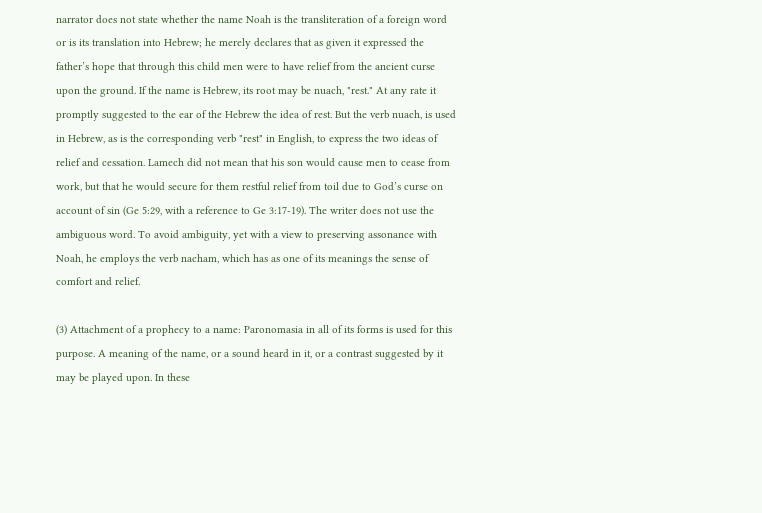narrator does not state whether the name Noah is the transliteration of a foreign word or is its translation into Hebrew; he merely declares that as given it expressed the father’s hope that through this child men were to have relief from the ancient curse upon the ground. If the name is Hebrew, its root may be nuach, "rest." At any rate it promptly suggested to the ear of the Hebrew the idea of rest. But the verb nuach, is used in Hebrew, as is the corresponding verb "rest" in English, to express the two ideas of relief and cessation. Lamech did not mean that his son would cause men to cease from work, but that he would secure for them restful relief from toil due to God’s curse on account of sin (Ge 5:29, with a reference to Ge 3:17-19). The writer does not use the ambiguous word. To avoid ambiguity, yet with a view to preserving assonance with Noah, he employs the verb nacham, which has as one of its meanings the sense of comfort and relief.

(3) Attachment of a prophecy to a name: Paronomasia in all of its forms is used for this purpose. A meaning of the name, or a sound heard in it, or a contrast suggested by it may be played upon. In these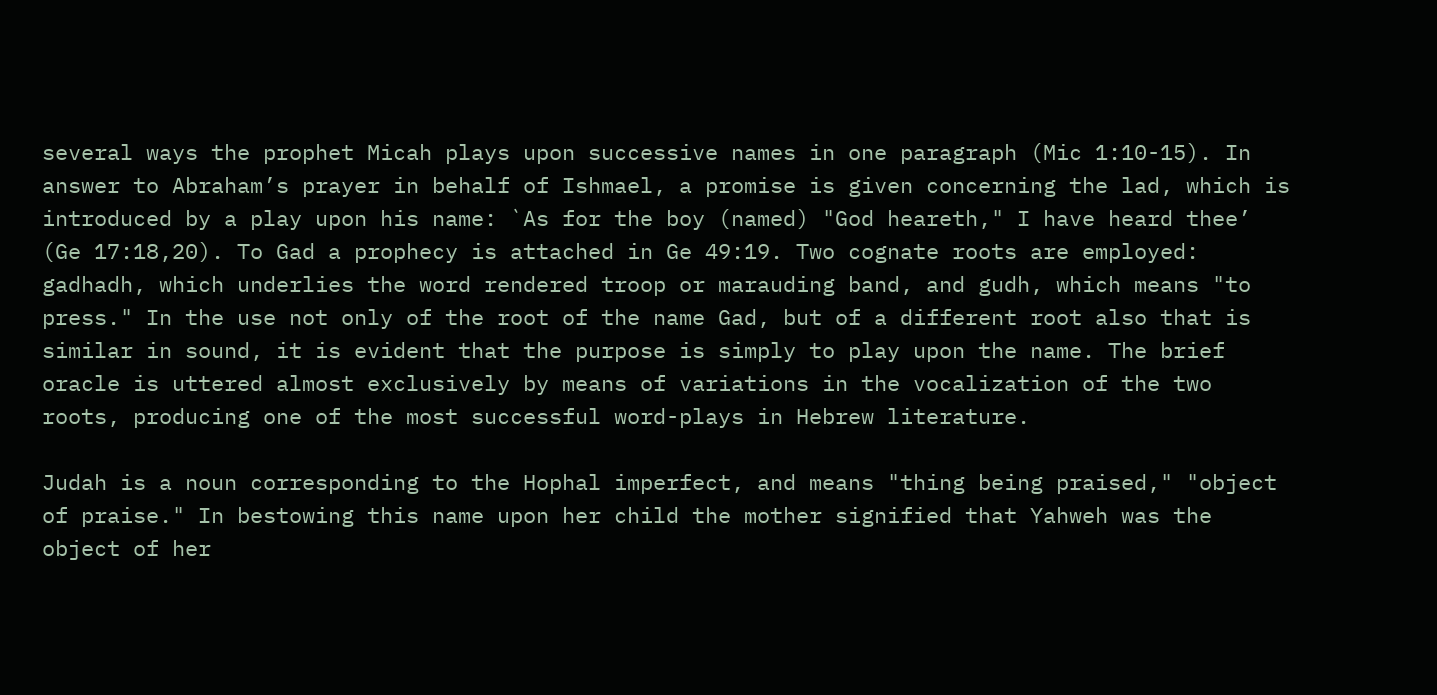several ways the prophet Micah plays upon successive names in one paragraph (Mic 1:10-15). In answer to Abraham’s prayer in behalf of Ishmael, a promise is given concerning the lad, which is introduced by a play upon his name: `As for the boy (named) "God heareth," I have heard thee’ (Ge 17:18,20). To Gad a prophecy is attached in Ge 49:19. Two cognate roots are employed: gadhadh, which underlies the word rendered troop or marauding band, and gudh, which means "to press." In the use not only of the root of the name Gad, but of a different root also that is similar in sound, it is evident that the purpose is simply to play upon the name. The brief oracle is uttered almost exclusively by means of variations in the vocalization of the two roots, producing one of the most successful word-plays in Hebrew literature.

Judah is a noun corresponding to the Hophal imperfect, and means "thing being praised," "object of praise." In bestowing this name upon her child the mother signified that Yahweh was the object of her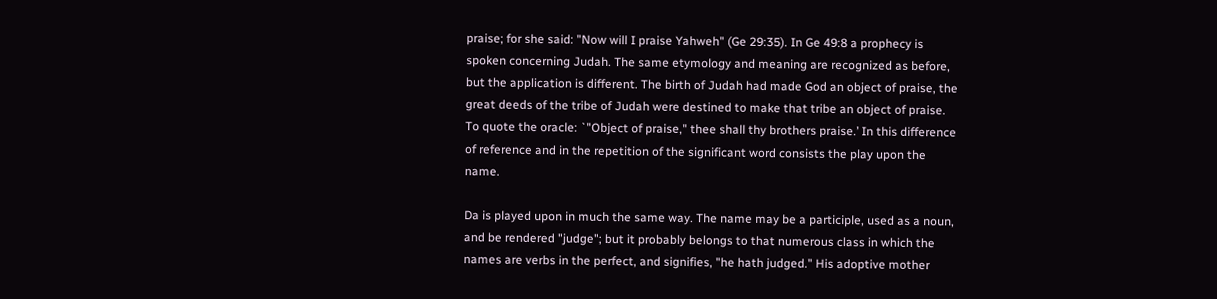praise; for she said: "Now will I praise Yahweh" (Ge 29:35). In Ge 49:8 a prophecy is spoken concerning Judah. The same etymology and meaning are recognized as before, but the application is different. The birth of Judah had made God an object of praise, the great deeds of the tribe of Judah were destined to make that tribe an object of praise. To quote the oracle: `"Object of praise," thee shall thy brothers praise.’ In this difference of reference and in the repetition of the significant word consists the play upon the name.

Da is played upon in much the same way. The name may be a participle, used as a noun, and be rendered "judge"; but it probably belongs to that numerous class in which the names are verbs in the perfect, and signifies, "he hath judged." His adoptive mother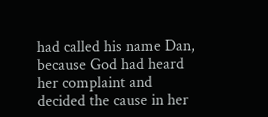had called his name Dan, because God had heard her complaint and decided the cause in her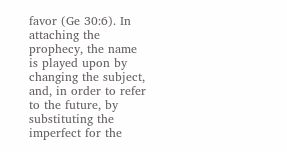favor (Ge 30:6). In attaching the prophecy, the name is played upon by changing the subject, and, in order to refer to the future, by substituting the imperfect for the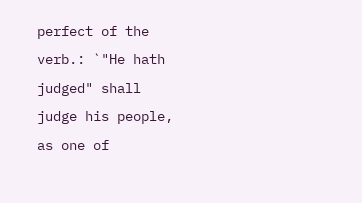perfect of the verb.: `"He hath judged" shall judge his people, as one of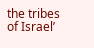the tribes of Israel’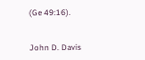(Ge 49:16).


John D. Davis